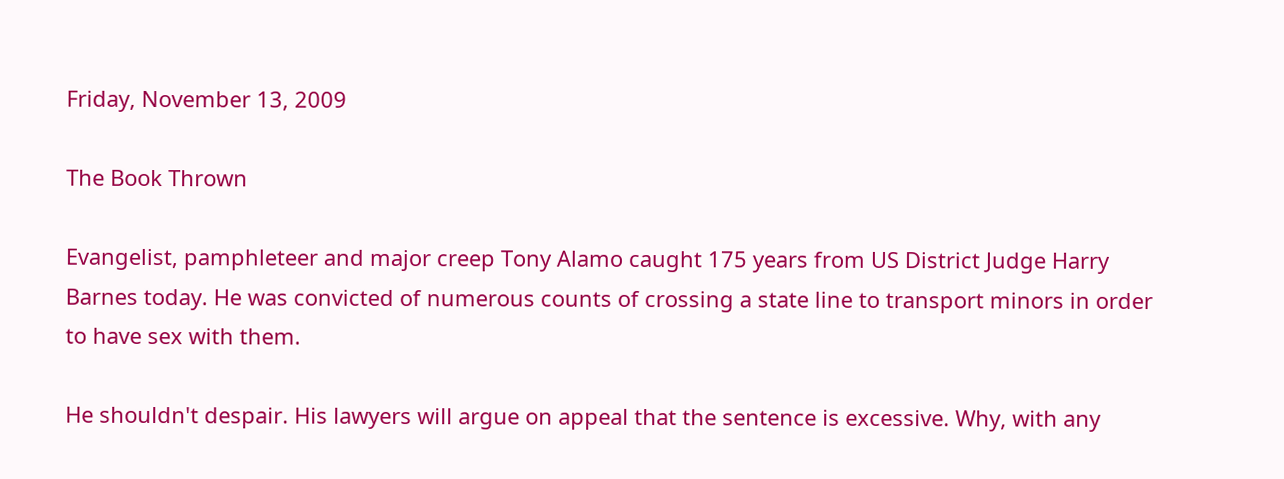Friday, November 13, 2009

The Book Thrown

Evangelist, pamphleteer and major creep Tony Alamo caught 175 years from US District Judge Harry Barnes today. He was convicted of numerous counts of crossing a state line to transport minors in order to have sex with them.

He shouldn't despair. His lawyers will argue on appeal that the sentence is excessive. Why, with any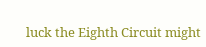luck the Eighth Circuit might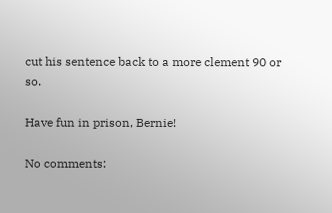cut his sentence back to a more clement 90 or so.

Have fun in prison, Bernie!

No comments: